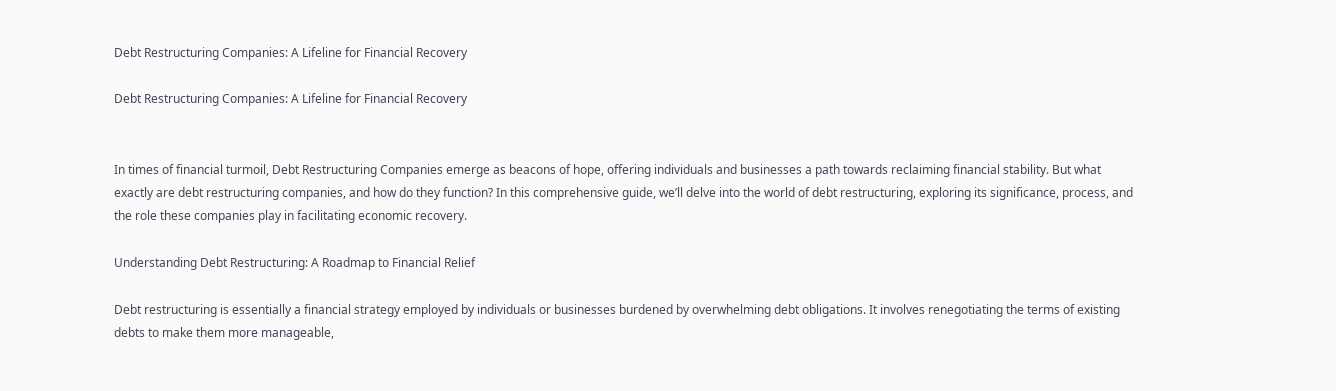Debt Restructuring Companies: A Lifeline for Financial Recovery

Debt Restructuring Companies: A Lifeline for Financial Recovery


In times of financial turmoil, Debt Restructuring Companies emerge as beacons of hope, offering individuals and businesses a path towards reclaiming financial stability. But what exactly are debt restructuring companies, and how do they function? In this comprehensive guide, we’ll delve into the world of debt restructuring, exploring its significance, process, and the role these companies play in facilitating economic recovery.

Understanding Debt Restructuring: A Roadmap to Financial Relief

Debt restructuring is essentially a financial strategy employed by individuals or businesses burdened by overwhelming debt obligations. It involves renegotiating the terms of existing debts to make them more manageable,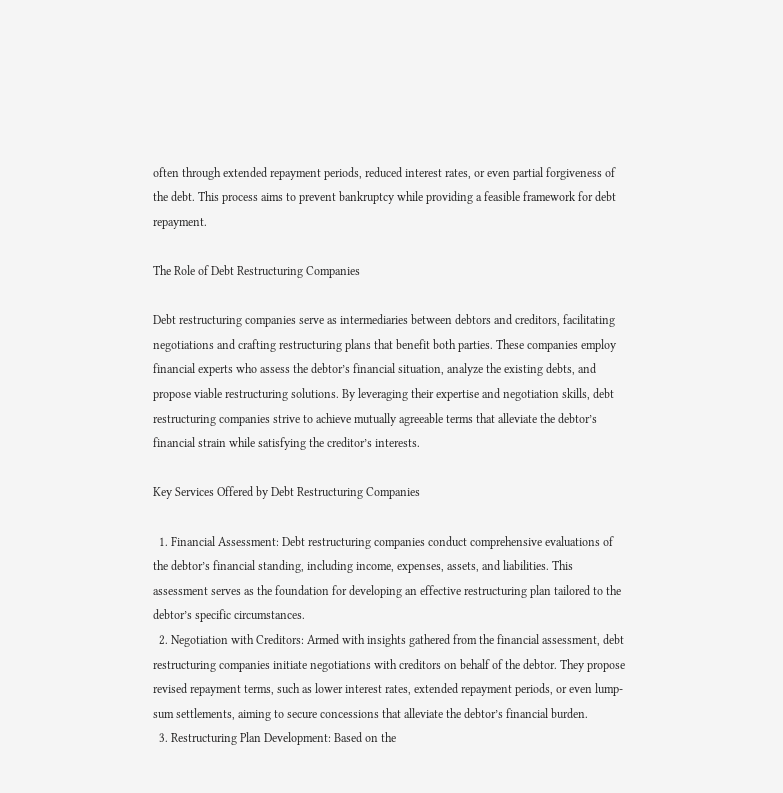often through extended repayment periods, reduced interest rates, or even partial forgiveness of the debt. This process aims to prevent bankruptcy while providing a feasible framework for debt repayment.

The Role of Debt Restructuring Companies

Debt restructuring companies serve as intermediaries between debtors and creditors, facilitating negotiations and crafting restructuring plans that benefit both parties. These companies employ financial experts who assess the debtor’s financial situation, analyze the existing debts, and propose viable restructuring solutions. By leveraging their expertise and negotiation skills, debt restructuring companies strive to achieve mutually agreeable terms that alleviate the debtor’s financial strain while satisfying the creditor’s interests.

Key Services Offered by Debt Restructuring Companies

  1. Financial Assessment: Debt restructuring companies conduct comprehensive evaluations of the debtor’s financial standing, including income, expenses, assets, and liabilities. This assessment serves as the foundation for developing an effective restructuring plan tailored to the debtor’s specific circumstances.
  2. Negotiation with Creditors: Armed with insights gathered from the financial assessment, debt restructuring companies initiate negotiations with creditors on behalf of the debtor. They propose revised repayment terms, such as lower interest rates, extended repayment periods, or even lump-sum settlements, aiming to secure concessions that alleviate the debtor’s financial burden.
  3. Restructuring Plan Development: Based on the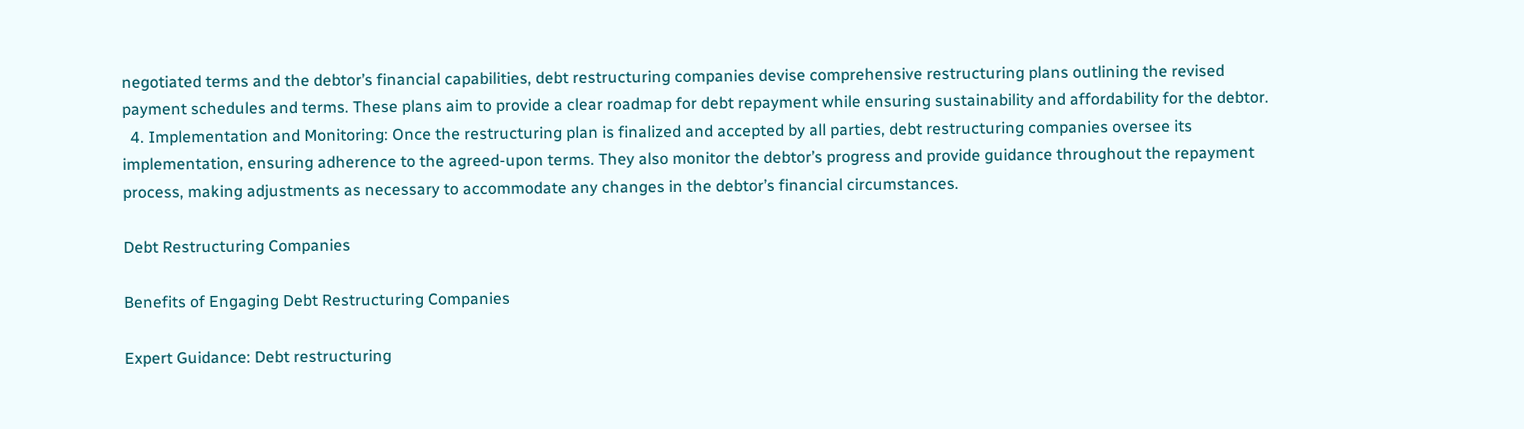negotiated terms and the debtor’s financial capabilities, debt restructuring companies devise comprehensive restructuring plans outlining the revised payment schedules and terms. These plans aim to provide a clear roadmap for debt repayment while ensuring sustainability and affordability for the debtor.
  4. Implementation and Monitoring: Once the restructuring plan is finalized and accepted by all parties, debt restructuring companies oversee its implementation, ensuring adherence to the agreed-upon terms. They also monitor the debtor’s progress and provide guidance throughout the repayment process, making adjustments as necessary to accommodate any changes in the debtor’s financial circumstances.

Debt Restructuring Companies

Benefits of Engaging Debt Restructuring Companies

Expert Guidance: Debt restructuring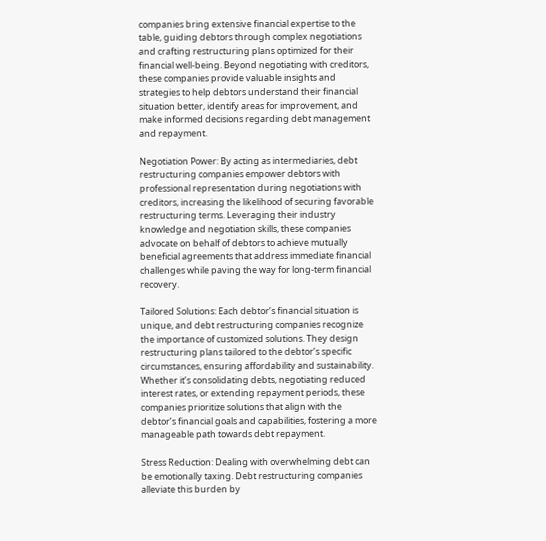companies bring extensive financial expertise to the table, guiding debtors through complex negotiations and crafting restructuring plans optimized for their financial well-being. Beyond negotiating with creditors, these companies provide valuable insights and strategies to help debtors understand their financial situation better, identify areas for improvement, and make informed decisions regarding debt management and repayment.

Negotiation Power: By acting as intermediaries, debt restructuring companies empower debtors with professional representation during negotiations with creditors, increasing the likelihood of securing favorable restructuring terms. Leveraging their industry knowledge and negotiation skills, these companies advocate on behalf of debtors to achieve mutually beneficial agreements that address immediate financial challenges while paving the way for long-term financial recovery.

Tailored Solutions: Each debtor’s financial situation is unique, and debt restructuring companies recognize the importance of customized solutions. They design restructuring plans tailored to the debtor’s specific circumstances, ensuring affordability and sustainability. Whether it’s consolidating debts, negotiating reduced interest rates, or extending repayment periods, these companies prioritize solutions that align with the debtor’s financial goals and capabilities, fostering a more manageable path towards debt repayment.

Stress Reduction: Dealing with overwhelming debt can be emotionally taxing. Debt restructuring companies alleviate this burden by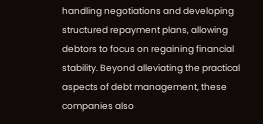handling negotiations and developing structured repayment plans, allowing debtors to focus on regaining financial stability. Beyond alleviating the practical aspects of debt management, these companies also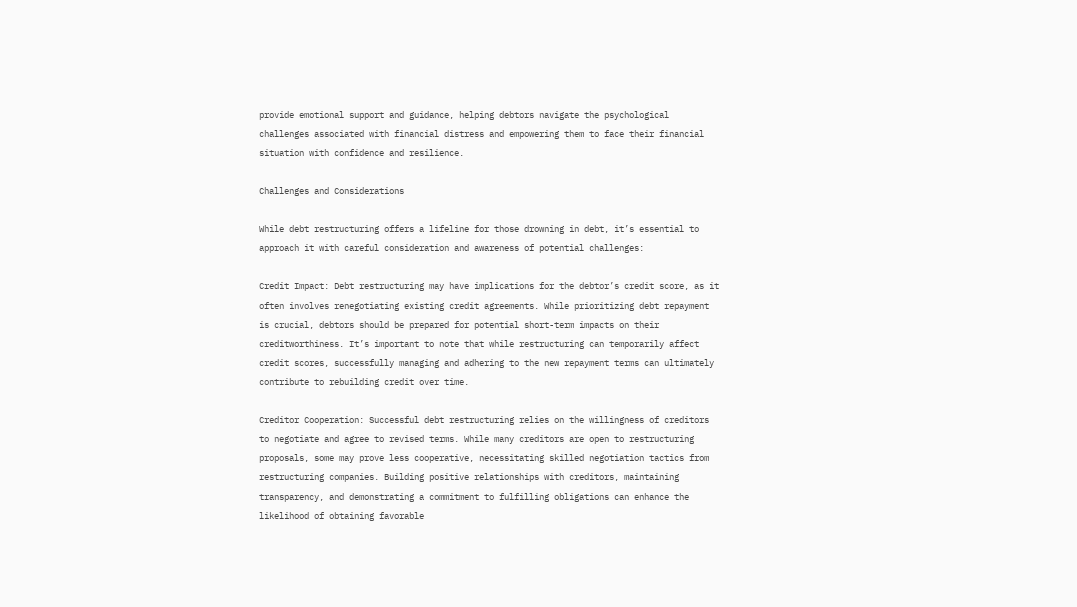provide emotional support and guidance, helping debtors navigate the psychological challenges associated with financial distress and empowering them to face their financial situation with confidence and resilience.

Challenges and Considerations

While debt restructuring offers a lifeline for those drowning in debt, it’s essential to approach it with careful consideration and awareness of potential challenges:

Credit Impact: Debt restructuring may have implications for the debtor’s credit score, as it often involves renegotiating existing credit agreements. While prioritizing debt repayment is crucial, debtors should be prepared for potential short-term impacts on their creditworthiness. It’s important to note that while restructuring can temporarily affect credit scores, successfully managing and adhering to the new repayment terms can ultimately contribute to rebuilding credit over time.

Creditor Cooperation: Successful debt restructuring relies on the willingness of creditors to negotiate and agree to revised terms. While many creditors are open to restructuring proposals, some may prove less cooperative, necessitating skilled negotiation tactics from restructuring companies. Building positive relationships with creditors, maintaining transparency, and demonstrating a commitment to fulfilling obligations can enhance the likelihood of obtaining favorable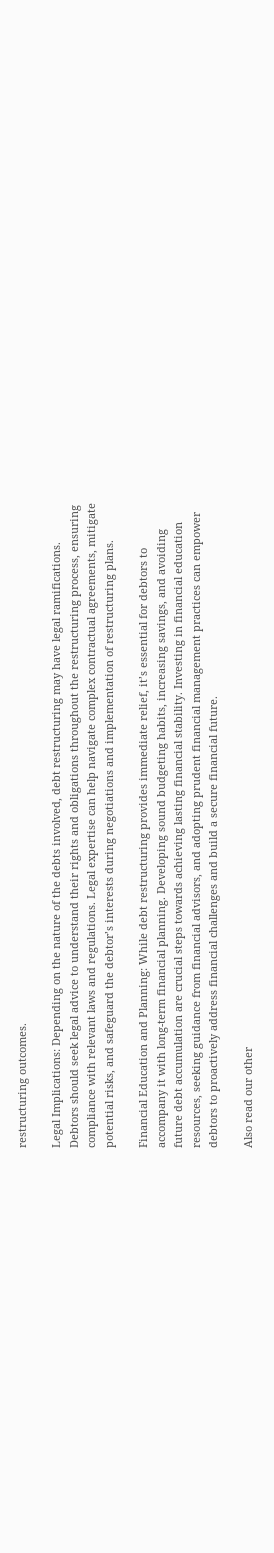restructuring outcomes.

Legal Implications: Depending on the nature of the debts involved, debt restructuring may have legal ramifications. Debtors should seek legal advice to understand their rights and obligations throughout the restructuring process, ensuring compliance with relevant laws and regulations. Legal expertise can help navigate complex contractual agreements, mitigate potential risks, and safeguard the debtor’s interests during negotiations and implementation of restructuring plans.

Financial Education and Planning: While debt restructuring provides immediate relief, it’s essential for debtors to accompany it with long-term financial planning. Developing sound budgeting habits, increasing savings, and avoiding future debt accumulation are crucial steps towards achieving lasting financial stability. Investing in financial education resources, seeking guidance from financial advisors, and adopting prudent financial management practices can empower debtors to proactively address financial challenges and build a secure financial future.

Also read our other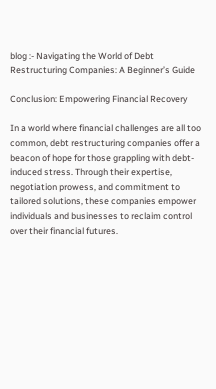blog :- Navigating the World of Debt Restructuring Companies: A Beginner’s Guide

Conclusion: Empowering Financial Recovery

In a world where financial challenges are all too common, debt restructuring companies offer a beacon of hope for those grappling with debt-induced stress. Through their expertise, negotiation prowess, and commitment to tailored solutions, these companies empower individuals and businesses to reclaim control over their financial futures.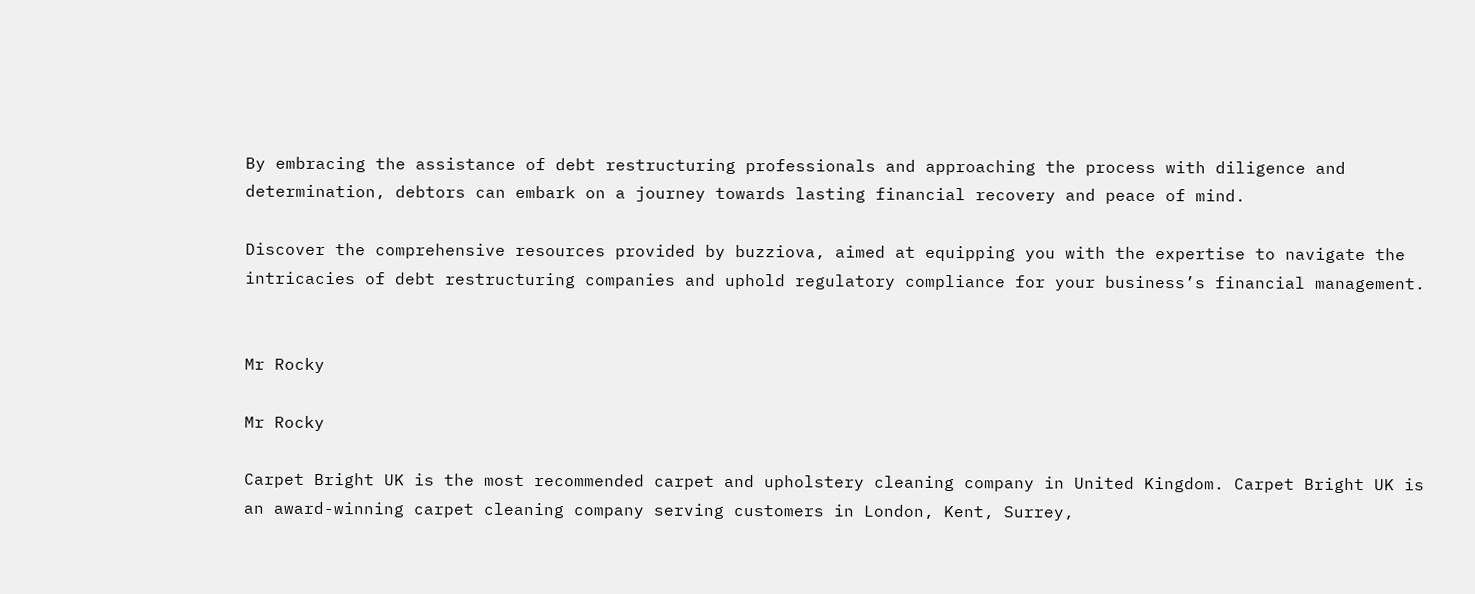By embracing the assistance of debt restructuring professionals and approaching the process with diligence and determination, debtors can embark on a journey towards lasting financial recovery and peace of mind.

Discover the comprehensive resources provided by buzziova, aimed at equipping you with the expertise to navigate the intricacies of debt restructuring companies and uphold regulatory compliance for your business’s financial management.


Mr Rocky

Mr Rocky

Carpet Bright UK is the most recommended carpet and upholstery cleaning company in United Kingdom. Carpet Bright UK is an award-winning carpet cleaning company serving customers in London, Kent, Surrey,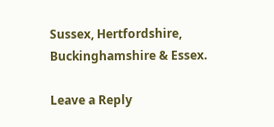Sussex, Hertfordshire, Buckinghamshire & Essex.

Leave a Reply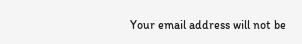Your email address will not be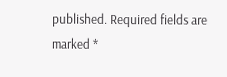published. Required fields are marked *